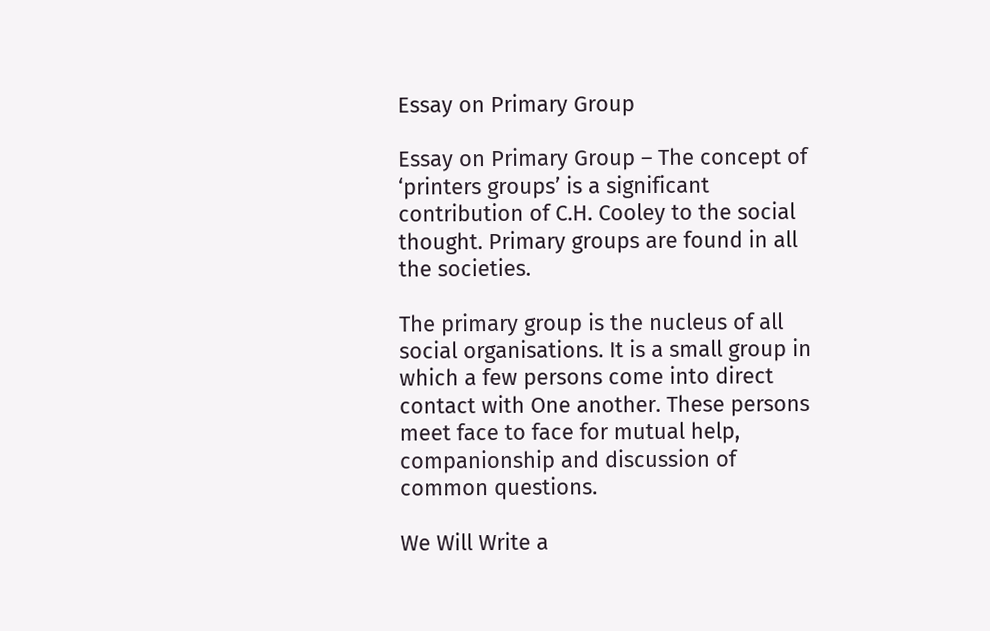Essay on Primary Group

Essay on Primary Group – The concept of ‘printers groups’ is a significant contribution of C.H. Cooley to the social thought. Primary groups are found in all the societies.

The primary group is the nucleus of all social organisations. It is a small group in which a few persons come into direct contact with One another. These persons meet face to face for mutual help, companionship and discussion of common questions.

We Will Write a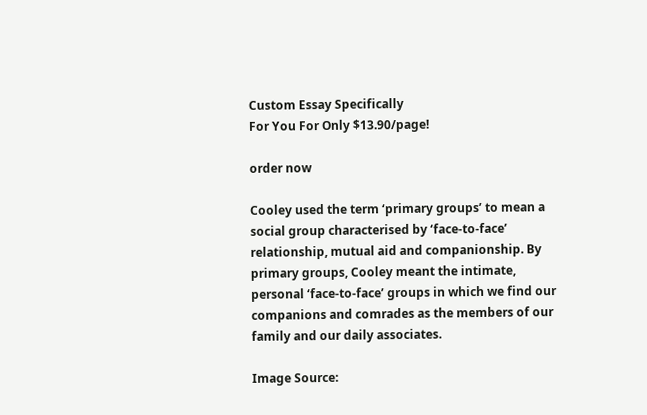Custom Essay Specifically
For You For Only $13.90/page!

order now

Cooley used the term ‘primary groups’ to mean a social group characterised by ‘face-to-face’ relationship, mutual aid and companionship. By primary groups, Cooley meant the intimate, personal ‘face-to-face’ groups in which we find our companions and comrades as the members of our family and our daily associates.

Image Source: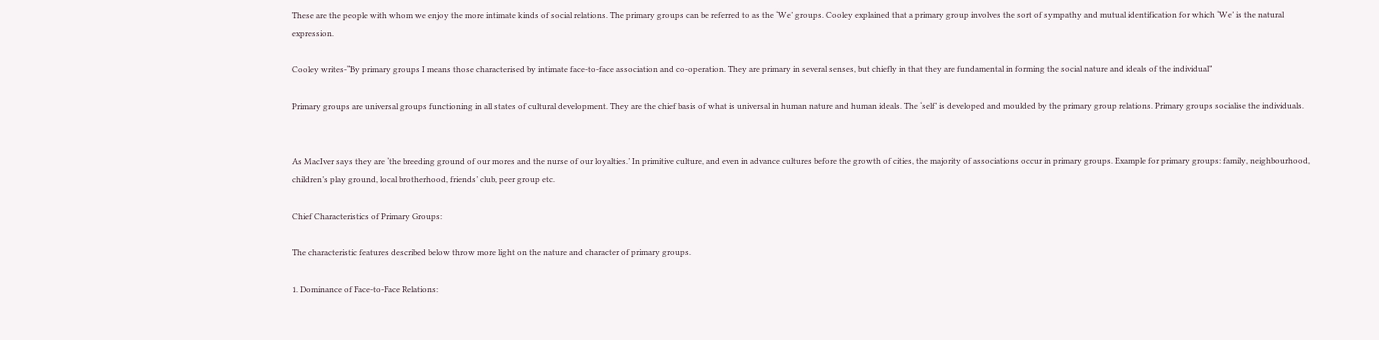These are the people with whom we enjoy the more intimate kinds of social relations. The primary groups can be referred to as the ‘We’ groups. Cooley explained that a primary group involves the sort of sympathy and mutual identification for which ‘We’ is the natural expression.

Cooley writes-“By primary groups I means those characterised by intimate face-to-face association and co-operation. They are primary in several senses, but chiefly in that they are fundamental in forming the social nature and ideals of the individual”

Primary groups are universal groups functioning in all states of cultural development. They are the chief basis of what is universal in human nature and human ideals. The ‘self’ is developed and moulded by the primary group relations. Primary groups socialise the individuals.


As MacIver says they are ‘the breeding ground of our mores and the nurse of our loyalties.’ In primitive culture, and even in advance cultures before the growth of cities, the majority of associations occur in primary groups. Example for primary groups: family, neighbourhood, children’s play ground, local brotherhood, friends’ club, peer group etc.

Chief Characteristics of Primary Groups:

The characteristic features described below throw more light on the nature and character of primary groups.

1. Dominance of Face-to-Face Relations: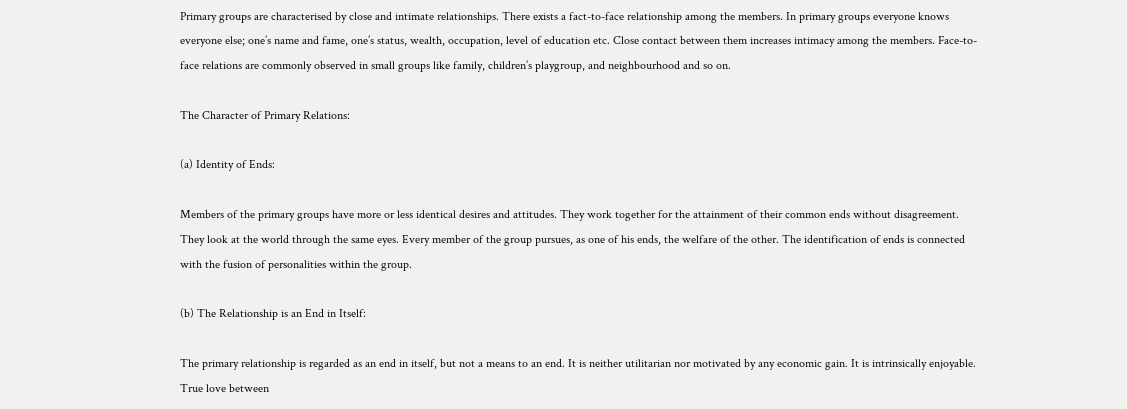Primary groups are characterised by close and intimate relationships. There exists a fact-to-face relationship among the members. In primary groups everyone knows everyone else; one’s name and fame, one’s status, wealth, occupation, level of education etc. Close contact between them increases intimacy among the members. Face-to-face relations are commonly observed in small groups like family, children’s playgroup, and neighbourhood and so on.

The Character of Primary Relations:

(a) Identity of Ends:

Members of the primary groups have more or less identical desires and attitudes. They work together for the attainment of their common ends without disagreement. They look at the world through the same eyes. Every member of the group pursues, as one of his ends, the welfare of the other. The identification of ends is connected with the fusion of personalities within the group.

(b) The Relationship is an End in Itself:

The primary relationship is regarded as an end in itself, but not a means to an end. It is neither utilitarian nor motivated by any economic gain. It is intrinsically enjoyable. True love between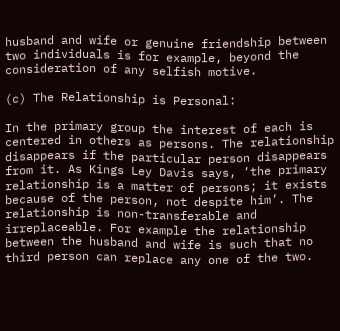husband and wife or genuine friendship between two individuals is for example, beyond the consideration of any selfish motive.

(c) The Relationship is Personal:

In the primary group the interest of each is centered in others as persons. The relationship disappears if the particular person disappears from it. As Kings Ley Davis says, ‘the primary relationship is a matter of persons; it exists because of the person, not despite him’. The relationship is non-transferable and irreplaceable. For example the relationship between the husband and wife is such that no third person can replace any one of the two.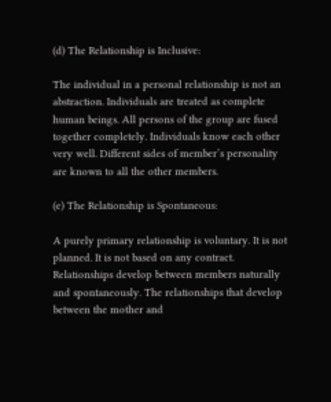(d) The Relationship is Inclusive:

The individual in a personal relationship is not an abstraction. Individuals are treated as complete human beings. All persons of the group are fused together completely. Individuals know each other very well. Different sides of member’s personality are known to all the other members.

(e) The Relationship is Spontaneous:

A purely primary relationship is voluntary. It is not planned. It is not based on any contract. Relationships develop between members naturally and spontaneously. The relationships that develop between the mother and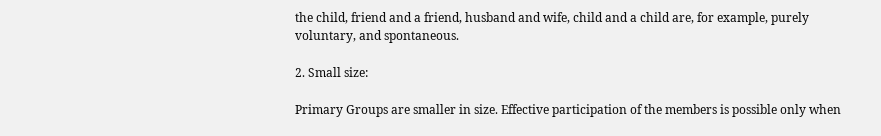the child, friend and a friend, husband and wife, child and a child are, for example, purely voluntary, and spontaneous.

2. Small size:

Primary Groups are smaller in size. Effective participation of the members is possible only when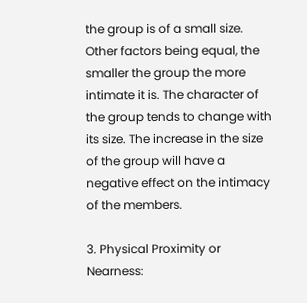the group is of a small size. Other factors being equal, the smaller the group the more intimate it is. The character of the group tends to change with its size. The increase in the size of the group will have a negative effect on the intimacy of the members.

3. Physical Proximity or Nearness: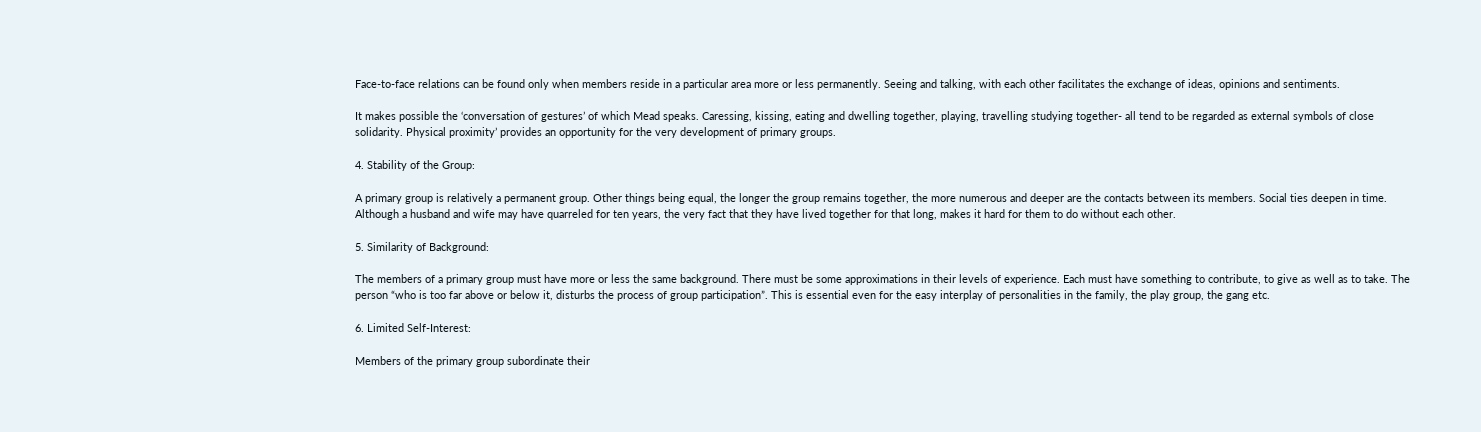Face-to-face relations can be found only when members reside in a particular area more or less permanently. Seeing and talking, with each other facilitates the exchange of ideas, opinions and sentiments.

It makes possible the ‘conversation of gestures’ of which Mead speaks. Caressing, kissing, eating and dwelling together, playing, travelling studying together- all tend to be regarded as external symbols of close solidarity. Physical proximity’ provides an opportunity for the very development of primary groups.

4. Stability of the Group:

A primary group is relatively a permanent group. Other things being equal, the longer the group remains together, the more numerous and deeper are the contacts between its members. Social ties deepen in time. Although a husband and wife may have quarreled for ten years, the very fact that they have lived together for that long, makes it hard for them to do without each other.

5. Similarity of Background:

The members of a primary group must have more or less the same background. There must be some approximations in their levels of experience. Each must have something to contribute, to give as well as to take. The person “who is too far above or below it, disturbs the process of group participation”. This is essential even for the easy interplay of personalities in the family, the play group, the gang etc.

6. Limited Self-Interest:

Members of the primary group subordinate their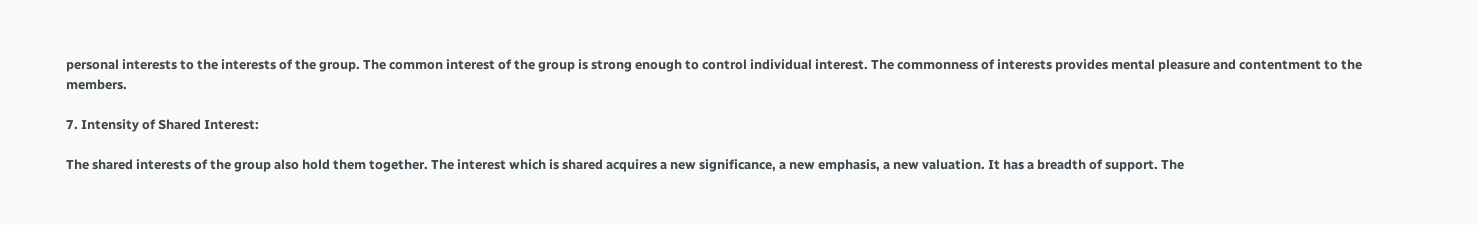personal interests to the interests of the group. The common interest of the group is strong enough to control individual interest. The commonness of interests provides mental pleasure and contentment to the members.

7. Intensity of Shared Interest:

The shared interests of the group also hold them together. The interest which is shared acquires a new significance, a new emphasis, a new valuation. It has a breadth of support. The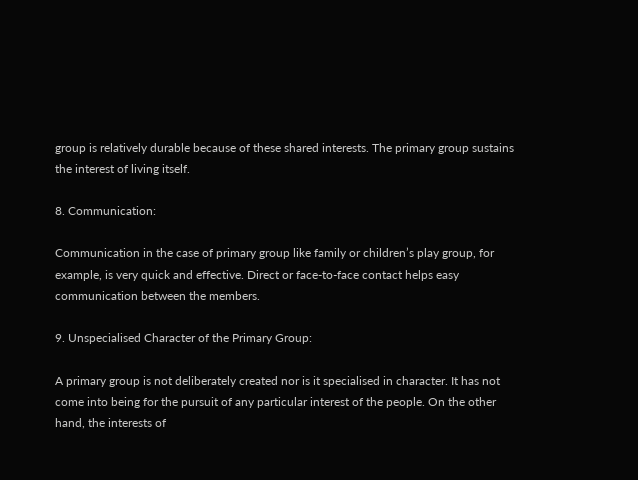group is relatively durable because of these shared interests. The primary group sustains the interest of living itself.

8. Communication:

Communication in the case of primary group like family or children’s play group, for example, is very quick and effective. Direct or face-to-face contact helps easy communication between the members.

9. Unspecialised Character of the Primary Group:

A primary group is not deliberately created nor is it specialised in character. It has not come into being for the pursuit of any particular interest of the people. On the other hand, the interests of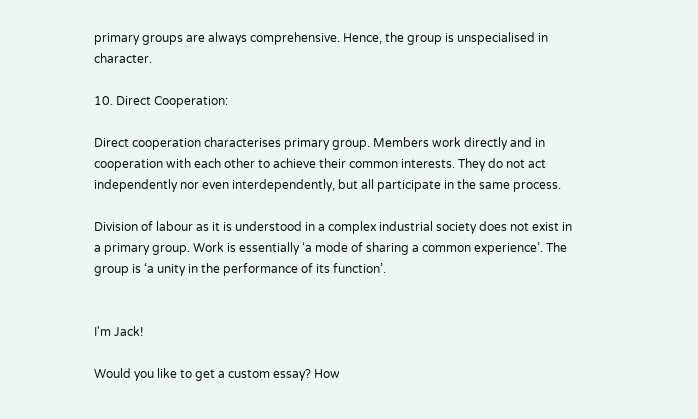primary groups are always comprehensive. Hence, the group is unspecialised in character.

10. Direct Cooperation:

Direct cooperation characterises primary group. Members work directly and in cooperation with each other to achieve their common interests. They do not act independently nor even interdependently, but all participate in the same process.

Division of labour as it is understood in a complex industrial society does not exist in a primary group. Work is essentially ‘a mode of sharing a common experience’. The group is ‘a unity in the performance of its function’.


I'm Jack!

Would you like to get a custom essay? How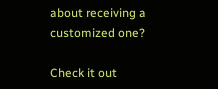about receiving a customized one?

Check it out